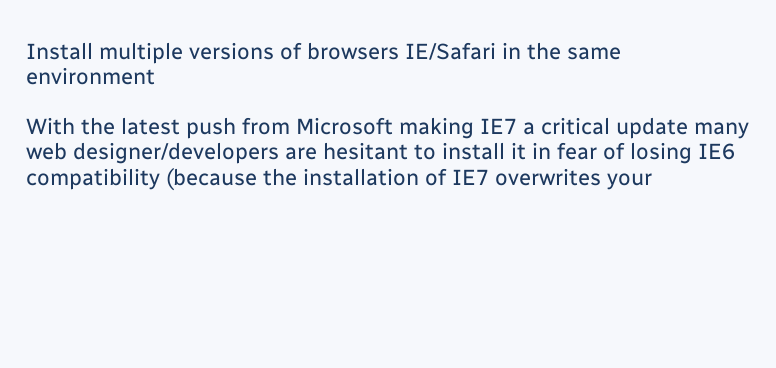Install multiple versions of browsers IE/Safari in the same environment

With the latest push from Microsoft making IE7 a critical update many web designer/developers are hesitant to install it in fear of losing IE6 compatibility (because the installation of IE7 overwrites your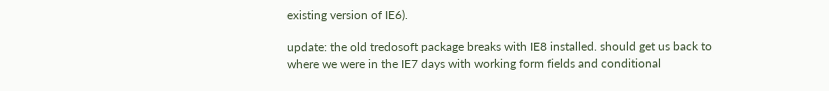existing version of IE6).

update: the old tredosoft package breaks with IE8 installed. should get us back to where we were in the IE7 days with working form fields and conditional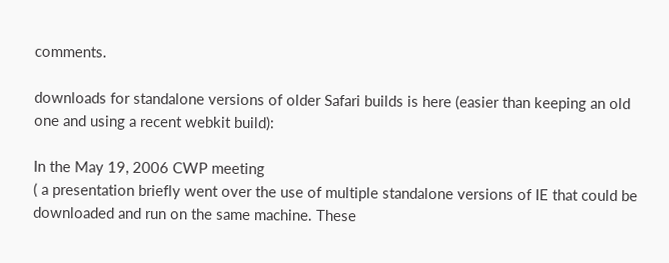comments.

downloads for standalone versions of older Safari builds is here (easier than keeping an old one and using a recent webkit build):

In the May 19, 2006 CWP meeting
( a presentation briefly went over the use of multiple standalone versions of IE that could be downloaded and run on the same machine. These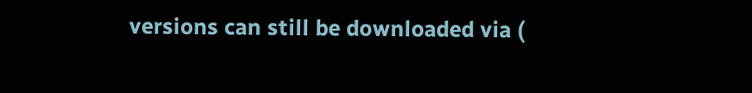versions can still be downloaded via (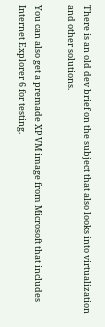There is an old dev brief on the subject that also looks into virtualization and other solutions.

You can also get a premade XP VM image from Microsoft that includes Internet Explorer 6 for testing.